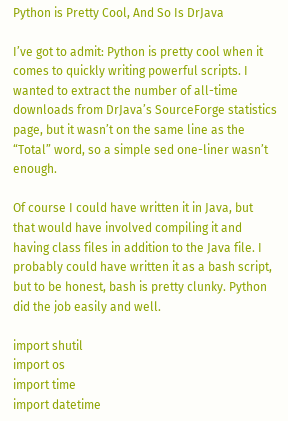Python is Pretty Cool, And So Is DrJava

I’ve got to admit: Python is pretty cool when it comes to quickly writing powerful scripts. I wanted to extract the number of all-time downloads from DrJava’s SourceForge statistics page, but it wasn’t on the same line as the “Total” word, so a simple sed one-liner wasn’t enough.

Of course I could have written it in Java, but that would have involved compiling it and having class files in addition to the Java file. I probably could have written it as a bash script, but to be honest, bash is pretty clunky. Python did the job easily and well.

import shutil
import os
import time
import datetime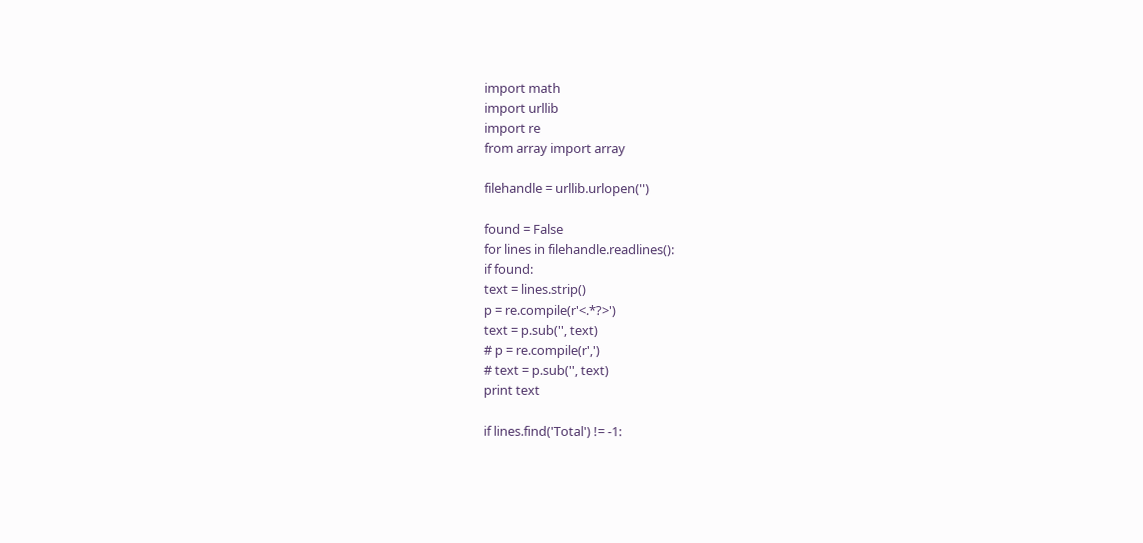import math
import urllib
import re
from array import array

filehandle = urllib.urlopen('')

found = False
for lines in filehandle.readlines():
if found:
text = lines.strip()
p = re.compile(r'<.*?>')
text = p.sub('', text)
# p = re.compile(r',')
# text = p.sub('', text)
print text

if lines.find('Total') != -1: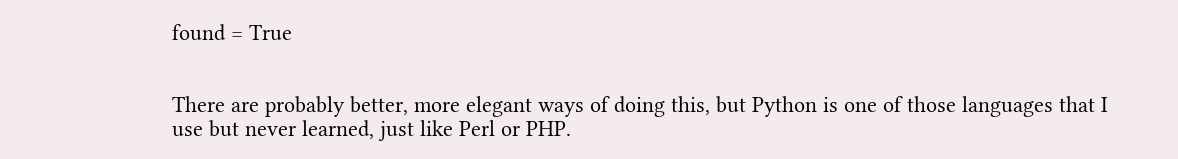found = True


There are probably better, more elegant ways of doing this, but Python is one of those languages that I use but never learned, just like Perl or PHP.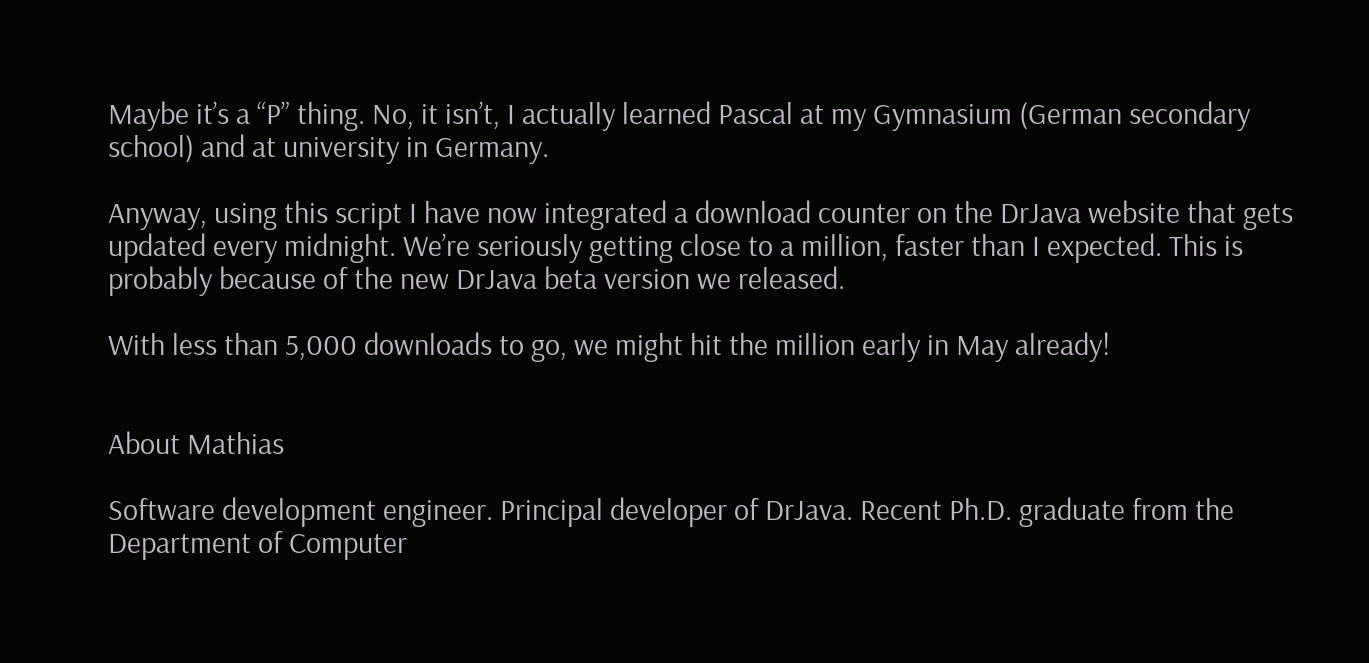Maybe it’s a “P” thing. No, it isn’t, I actually learned Pascal at my Gymnasium (German secondary school) and at university in Germany.

Anyway, using this script I have now integrated a download counter on the DrJava website that gets updated every midnight. We’re seriously getting close to a million, faster than I expected. This is probably because of the new DrJava beta version we released.

With less than 5,000 downloads to go, we might hit the million early in May already!


About Mathias

Software development engineer. Principal developer of DrJava. Recent Ph.D. graduate from the Department of Computer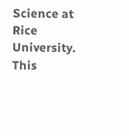Science at Rice University.
This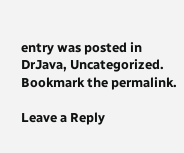entry was posted in DrJava, Uncategorized. Bookmark the permalink.

Leave a Reply